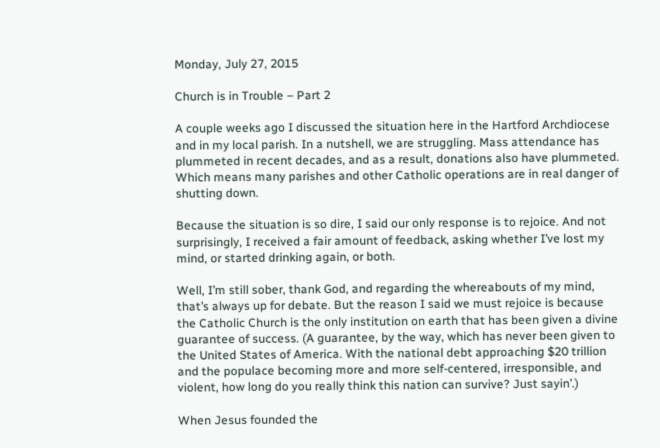Monday, July 27, 2015

Church is in Trouble – Part 2

A couple weeks ago I discussed the situation here in the Hartford Archdiocese and in my local parish. In a nutshell, we are struggling. Mass attendance has plummeted in recent decades, and as a result, donations also have plummeted. Which means many parishes and other Catholic operations are in real danger of shutting down.

Because the situation is so dire, I said our only response is to rejoice. And not surprisingly, I received a fair amount of feedback, asking whether I’ve lost my mind, or started drinking again, or both.

Well, I’m still sober, thank God, and regarding the whereabouts of my mind, that’s always up for debate. But the reason I said we must rejoice is because the Catholic Church is the only institution on earth that has been given a divine guarantee of success. (A guarantee, by the way, which has never been given to the United States of America. With the national debt approaching $20 trillion and the populace becoming more and more self-centered, irresponsible, and violent, how long do you really think this nation can survive? Just sayin’.)

When Jesus founded the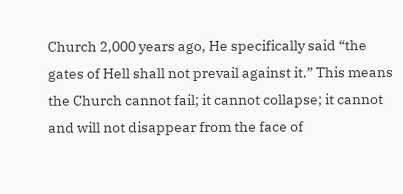Church 2,000 years ago, He specifically said “the gates of Hell shall not prevail against it.” This means the Church cannot fail; it cannot collapse; it cannot and will not disappear from the face of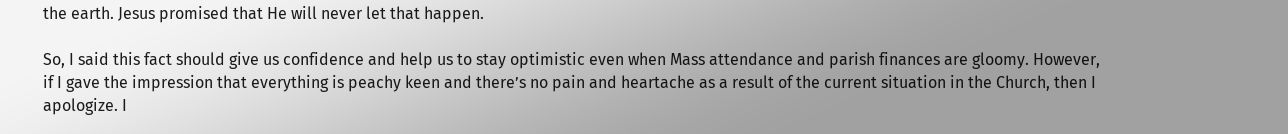the earth. Jesus promised that He will never let that happen.

So, I said this fact should give us confidence and help us to stay optimistic even when Mass attendance and parish finances are gloomy. However, if I gave the impression that everything is peachy keen and there’s no pain and heartache as a result of the current situation in the Church, then I apologize. I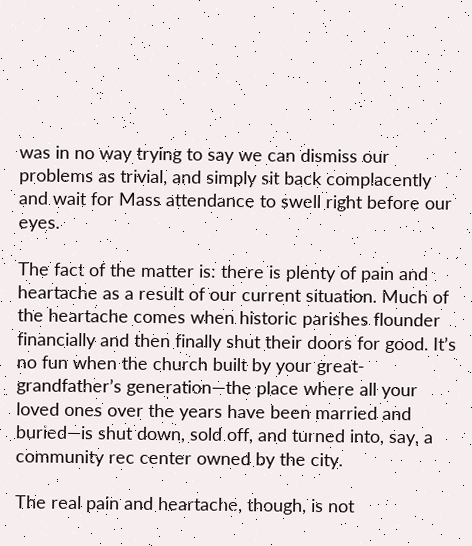was in no way trying to say we can dismiss our problems as trivial, and simply sit back complacently and wait for Mass attendance to swell right before our eyes.

The fact of the matter is: there is plenty of pain and heartache as a result of our current situation. Much of the heartache comes when historic parishes flounder financially and then finally shut their doors for good. It’s no fun when the church built by your great-grandfather’s generation—the place where all your loved ones over the years have been married and buried—is shut down, sold off, and turned into, say, a community rec center owned by the city.

The real pain and heartache, though, is not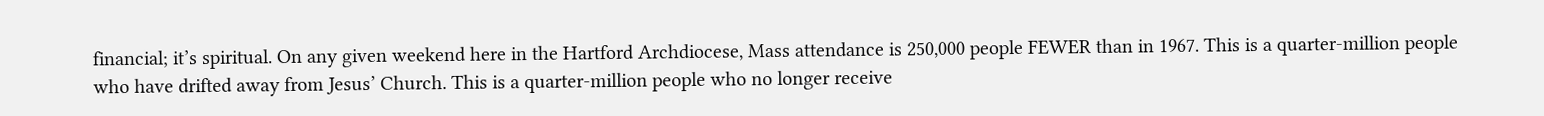financial; it’s spiritual. On any given weekend here in the Hartford Archdiocese, Mass attendance is 250,000 people FEWER than in 1967. This is a quarter-million people who have drifted away from Jesus’ Church. This is a quarter-million people who no longer receive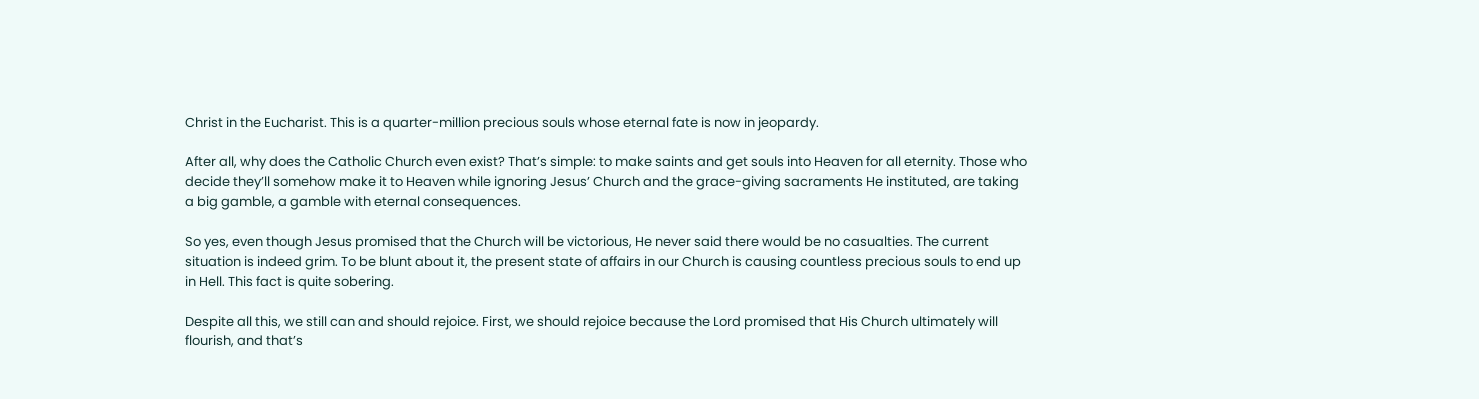Christ in the Eucharist. This is a quarter-million precious souls whose eternal fate is now in jeopardy.

After all, why does the Catholic Church even exist? That’s simple: to make saints and get souls into Heaven for all eternity. Those who decide they’ll somehow make it to Heaven while ignoring Jesus’ Church and the grace-giving sacraments He instituted, are taking a big gamble, a gamble with eternal consequences.

So yes, even though Jesus promised that the Church will be victorious, He never said there would be no casualties. The current situation is indeed grim. To be blunt about it, the present state of affairs in our Church is causing countless precious souls to end up in Hell. This fact is quite sobering.

Despite all this, we still can and should rejoice. First, we should rejoice because the Lord promised that His Church ultimately will flourish, and that’s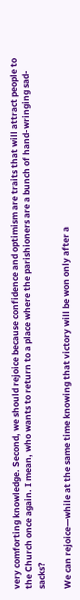very comforting knowledge. Second, we should rejoice because confidence and optimism are traits that will attract people to the Church once again. I mean, who wants to return to a place where the parishioners are a bunch of hand-wringing sad-sacks?

We can rejoice—while at the same time knowing that victory will be won only after a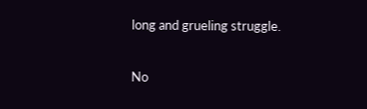long and grueling struggle.

No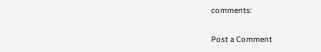comments:

Post a Comment